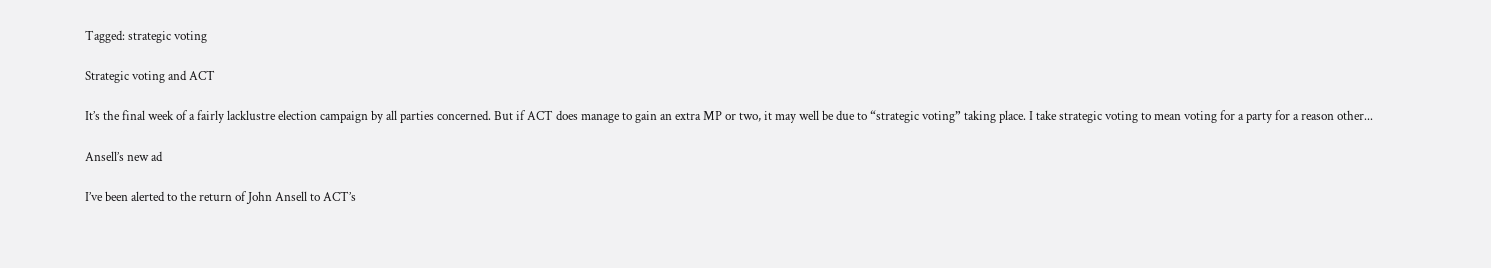Tagged: strategic voting

Strategic voting and ACT

It’s the final week of a fairly lacklustre election campaign by all parties concerned. But if ACT does manage to gain an extra MP or two, it may well be due to “strategic voting” taking place. I take strategic voting to mean voting for a party for a reason other...

Ansell’s new ad

I’ve been alerted to the return of John Ansell to ACT’s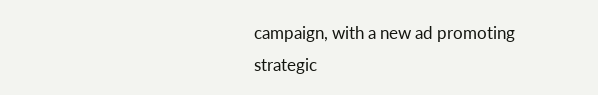campaign, with a new ad promoting strategic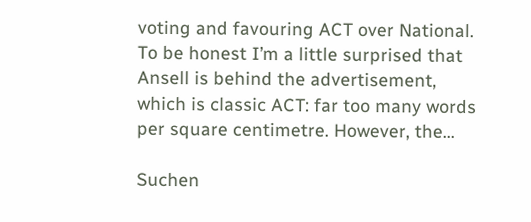voting and favouring ACT over National. To be honest I’m a little surprised that Ansell is behind the advertisement, which is classic ACT: far too many words per square centimetre. However, the...

Suchen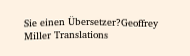Sie einen Übersetzer?Geoffrey Miller Translations